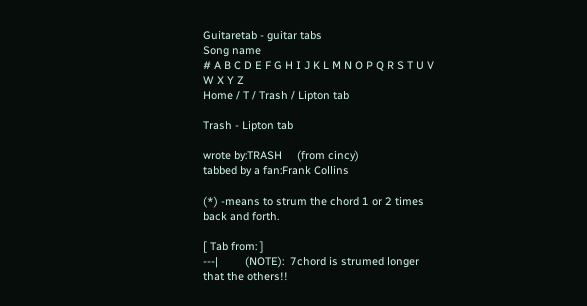Guitaretab - guitar tabs
Song name
# A B C D E F G H I J K L M N O P Q R S T U V W X Y Z
Home / T / Trash / Lipton tab

Trash - Lipton tab

wrote by:TRASH     (from cincy)
tabbed by a fan:Frank Collins

(*) -means to strum the chord 1 or 2 times back and forth.

[ Tab from: ]
---|         (NOTE):  7chord is strumed longer that the others!!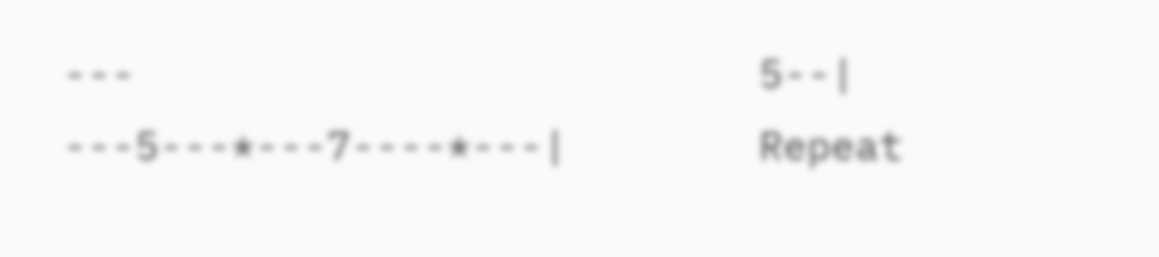---                          5--|
---5---*---7----*---|        Repeat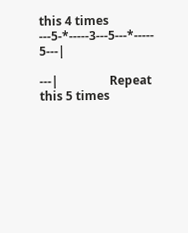this 4 times
---5-*-----3---5---*----- 5---|

---|                 Repeat this 5 times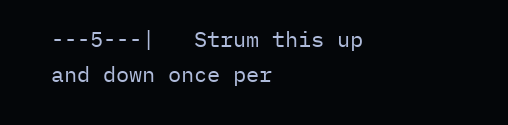---5---|   Strum this up and down once per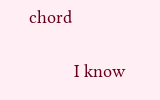chord

         I know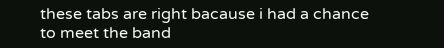these tabs are right bacause i had a chance to meet the band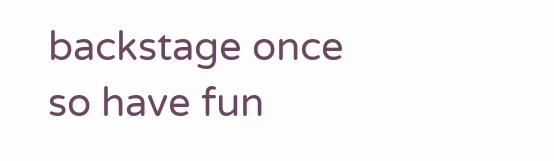backstage once so have fun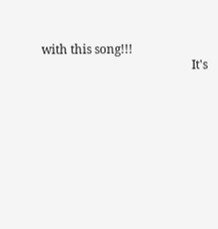with this song!!!
                                                  It's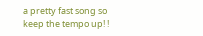a pretty fast song so keep the tempo up! !